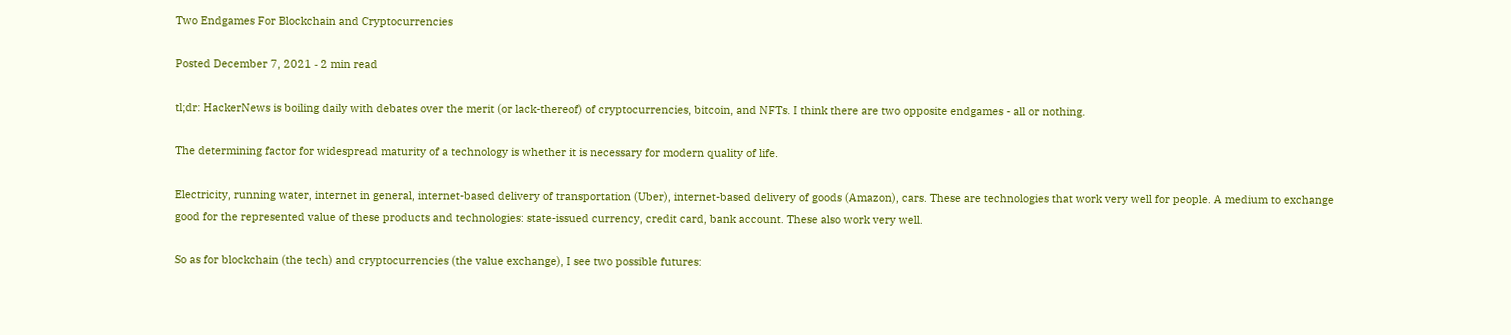Two Endgames For Blockchain and Cryptocurrencies

Posted December 7, 2021 ‐ 2 min read

tl;dr: HackerNews is boiling daily with debates over the merit (or lack-thereof) of cryptocurrencies, bitcoin, and NFTs. I think there are two opposite endgames - all or nothing.

The determining factor for widespread maturity of a technology is whether it is necessary for modern quality of life.

Electricity, running water, internet in general, internet-based delivery of transportation (Uber), internet-based delivery of goods (Amazon), cars. These are technologies that work very well for people. A medium to exchange good for the represented value of these products and technologies: state-issued currency, credit card, bank account. These also work very well.

So as for blockchain (the tech) and cryptocurrencies (the value exchange), I see two possible futures: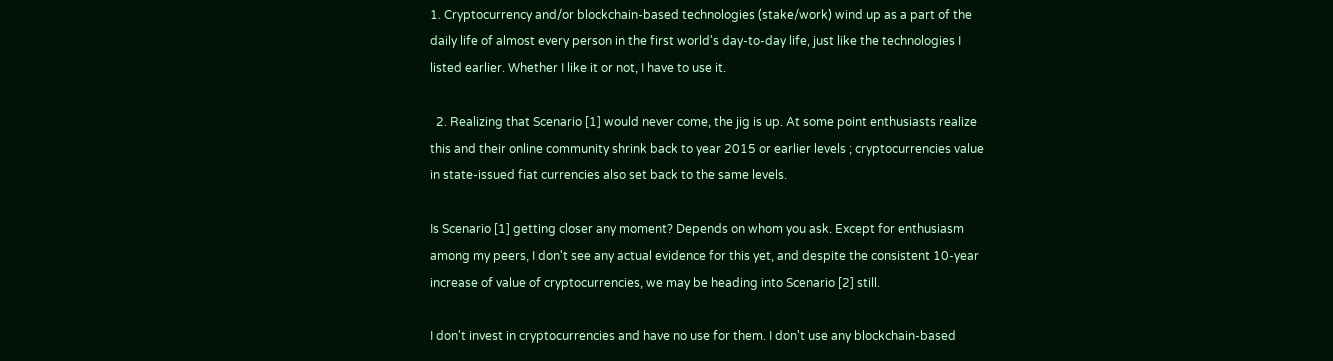1. Cryptocurrency and/or blockchain-based technologies (stake/work) wind up as a part of the daily life of almost every person in the first world's day-to-day life, just like the technologies I listed earlier. Whether I like it or not, I have to use it.

  2. Realizing that Scenario [1] would never come, the jig is up. At some point enthusiasts realize this and their online community shrink back to year 2015 or earlier levels ; cryptocurrencies value in state-issued fiat currencies also set back to the same levels.

Is Scenario [1] getting closer any moment? Depends on whom you ask. Except for enthusiasm among my peers, I don't see any actual evidence for this yet, and despite the consistent 10-year increase of value of cryptocurrencies, we may be heading into Scenario [2] still.

I don't invest in cryptocurrencies and have no use for them. I don't use any blockchain-based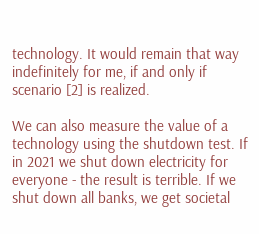technology. It would remain that way indefinitely for me, if and only if scenario [2] is realized.

We can also measure the value of a technology using the shutdown test. If in 2021 we shut down electricity for everyone - the result is terrible. If we shut down all banks, we get societal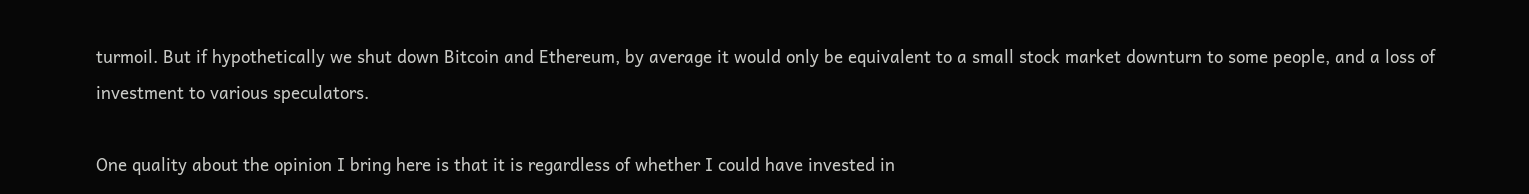turmoil. But if hypothetically we shut down Bitcoin and Ethereum, by average it would only be equivalent to a small stock market downturn to some people, and a loss of investment to various speculators.

One quality about the opinion I bring here is that it is regardless of whether I could have invested in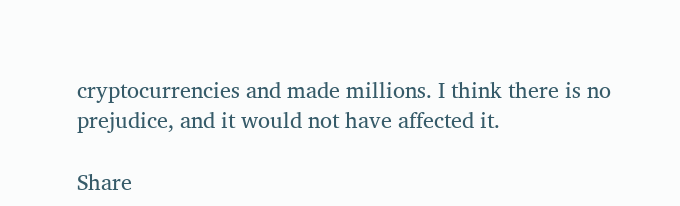cryptocurrencies and made millions. I think there is no prejudice, and it would not have affected it.

Share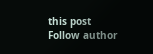this post
Follow author